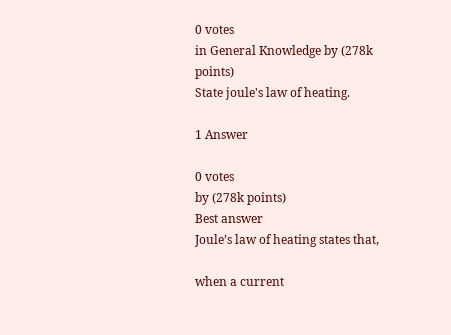0 votes
in General Knowledge by (278k points)
State joule's law of heating.

1 Answer

0 votes
by (278k points)
Best answer
Joule’s law of heating states that,

when a current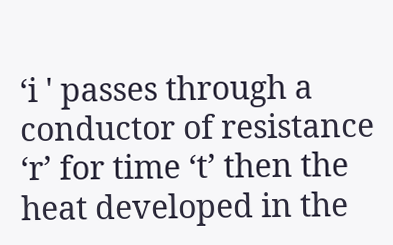‘i ' passes through a conductor of resistance ‘r’ for time ‘t’ then the heat developed in the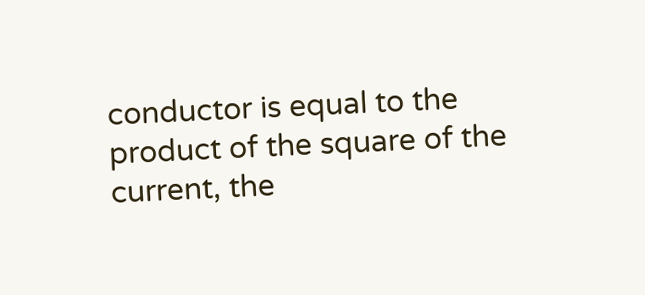conductor is equal to the product of the square of the current, the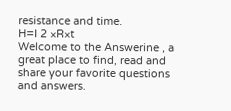resistance and time.
H=I 2 ×R×t
Welcome to the Answerine , a great place to find, read and share your favorite questions and answers.